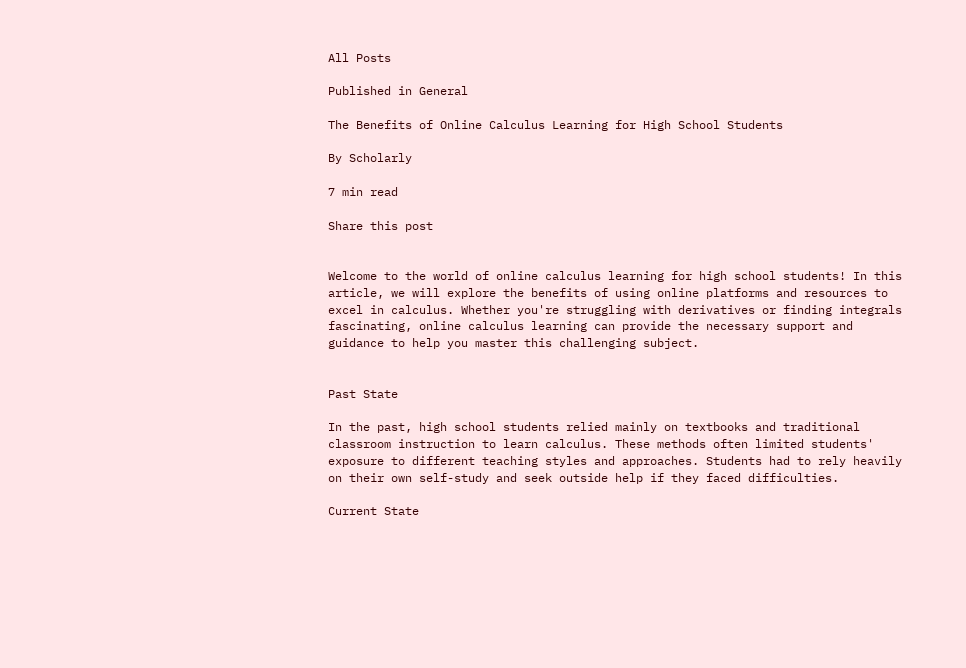All Posts

Published in General

The Benefits of Online Calculus Learning for High School Students

By Scholarly

7 min read

Share this post


Welcome to the world of online calculus learning for high school students! In this article, we will explore the benefits of using online platforms and resources to excel in calculus. Whether you're struggling with derivatives or finding integrals fascinating, online calculus learning can provide the necessary support and guidance to help you master this challenging subject.


Past State

In the past, high school students relied mainly on textbooks and traditional classroom instruction to learn calculus. These methods often limited students' exposure to different teaching styles and approaches. Students had to rely heavily on their own self-study and seek outside help if they faced difficulties.

Current State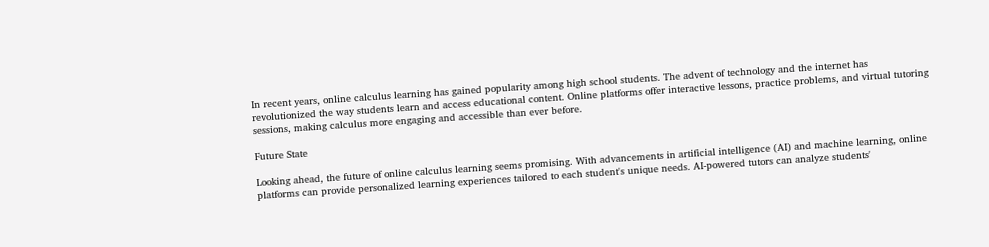In recent years, online calculus learning has gained popularity among high school students. The advent of technology and the internet has revolutionized the way students learn and access educational content. Online platforms offer interactive lessons, practice problems, and virtual tutoring sessions, making calculus more engaging and accessible than ever before.

Future State

Looking ahead, the future of online calculus learning seems promising. With advancements in artificial intelligence (AI) and machine learning, online platforms can provide personalized learning experiences tailored to each student's unique needs. AI-powered tutors can analyze students'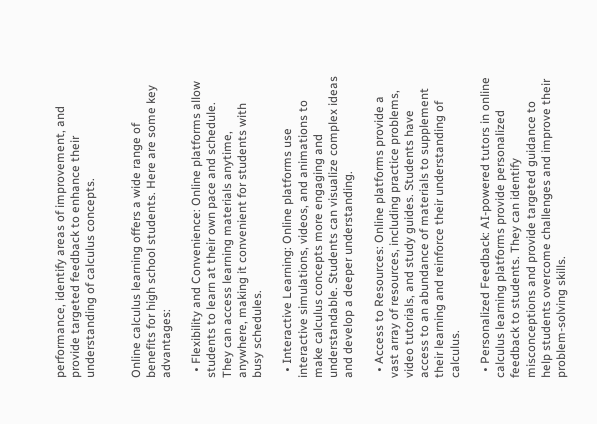performance, identify areas of improvement, and provide targeted feedback to enhance their understanding of calculus concepts.


Online calculus learning offers a wide range of benefits for high school students. Here are some key advantages:

  • Flexibility and Convenience: Online platforms allow students to learn at their own pace and schedule. They can access learning materials anytime, anywhere, making it convenient for students with busy schedules.

  • Interactive Learning: Online platforms use interactive simulations, videos, and animations to make calculus concepts more engaging and understandable. Students can visualize complex ideas and develop a deeper understanding.

  • Access to Resources: Online platforms provide a vast array of resources, including practice problems, video tutorials, and study guides. Students have access to an abundance of materials to supplement their learning and reinforce their understanding of calculus.

  • Personalized Feedback: AI-powered tutors in online calculus learning platforms provide personalized feedback to students. They can identify misconceptions and provide targeted guidance to help students overcome challenges and improve their problem-solving skills.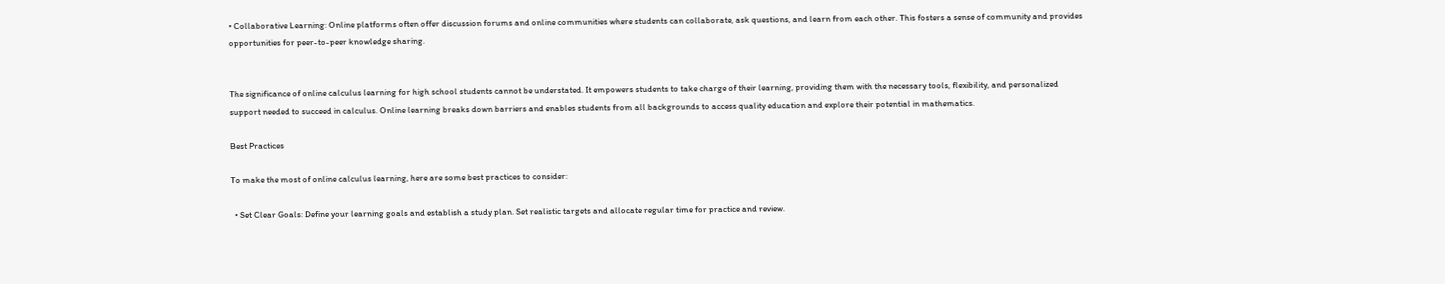• Collaborative Learning: Online platforms often offer discussion forums and online communities where students can collaborate, ask questions, and learn from each other. This fosters a sense of community and provides opportunities for peer-to-peer knowledge sharing.


The significance of online calculus learning for high school students cannot be understated. It empowers students to take charge of their learning, providing them with the necessary tools, flexibility, and personalized support needed to succeed in calculus. Online learning breaks down barriers and enables students from all backgrounds to access quality education and explore their potential in mathematics.

Best Practices

To make the most of online calculus learning, here are some best practices to consider:

  • Set Clear Goals: Define your learning goals and establish a study plan. Set realistic targets and allocate regular time for practice and review.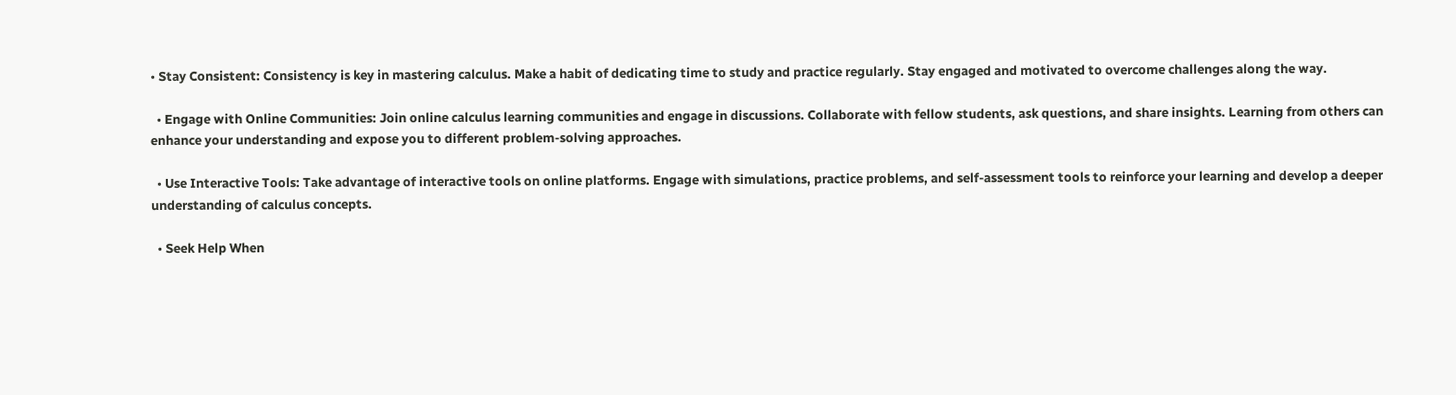• Stay Consistent: Consistency is key in mastering calculus. Make a habit of dedicating time to study and practice regularly. Stay engaged and motivated to overcome challenges along the way.

  • Engage with Online Communities: Join online calculus learning communities and engage in discussions. Collaborate with fellow students, ask questions, and share insights. Learning from others can enhance your understanding and expose you to different problem-solving approaches.

  • Use Interactive Tools: Take advantage of interactive tools on online platforms. Engage with simulations, practice problems, and self-assessment tools to reinforce your learning and develop a deeper understanding of calculus concepts.

  • Seek Help When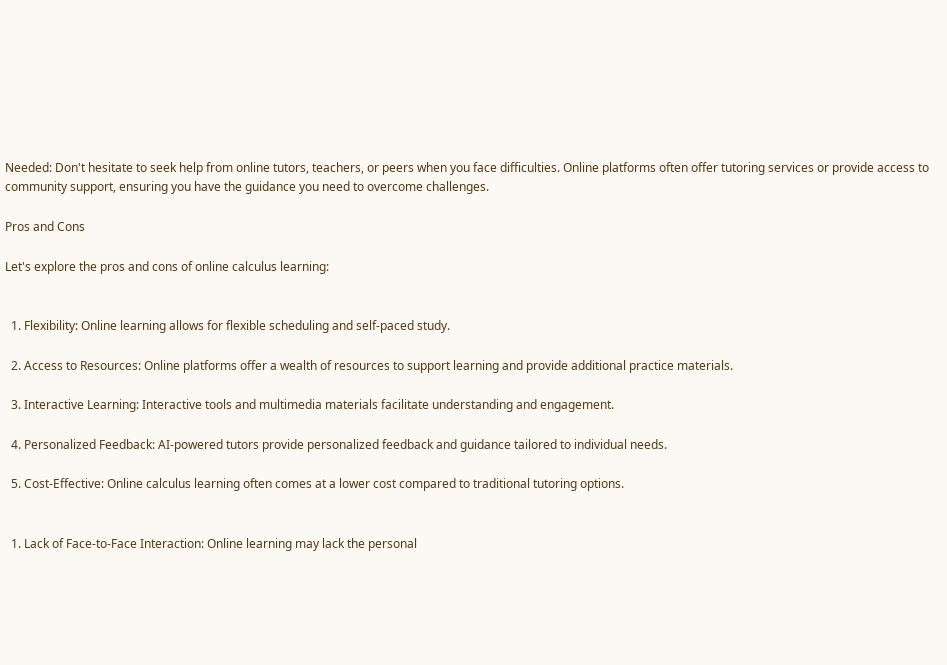Needed: Don't hesitate to seek help from online tutors, teachers, or peers when you face difficulties. Online platforms often offer tutoring services or provide access to community support, ensuring you have the guidance you need to overcome challenges.

Pros and Cons

Let's explore the pros and cons of online calculus learning:


  1. Flexibility: Online learning allows for flexible scheduling and self-paced study.

  2. Access to Resources: Online platforms offer a wealth of resources to support learning and provide additional practice materials.

  3. Interactive Learning: Interactive tools and multimedia materials facilitate understanding and engagement.

  4. Personalized Feedback: AI-powered tutors provide personalized feedback and guidance tailored to individual needs.

  5. Cost-Effective: Online calculus learning often comes at a lower cost compared to traditional tutoring options.


  1. Lack of Face-to-Face Interaction: Online learning may lack the personal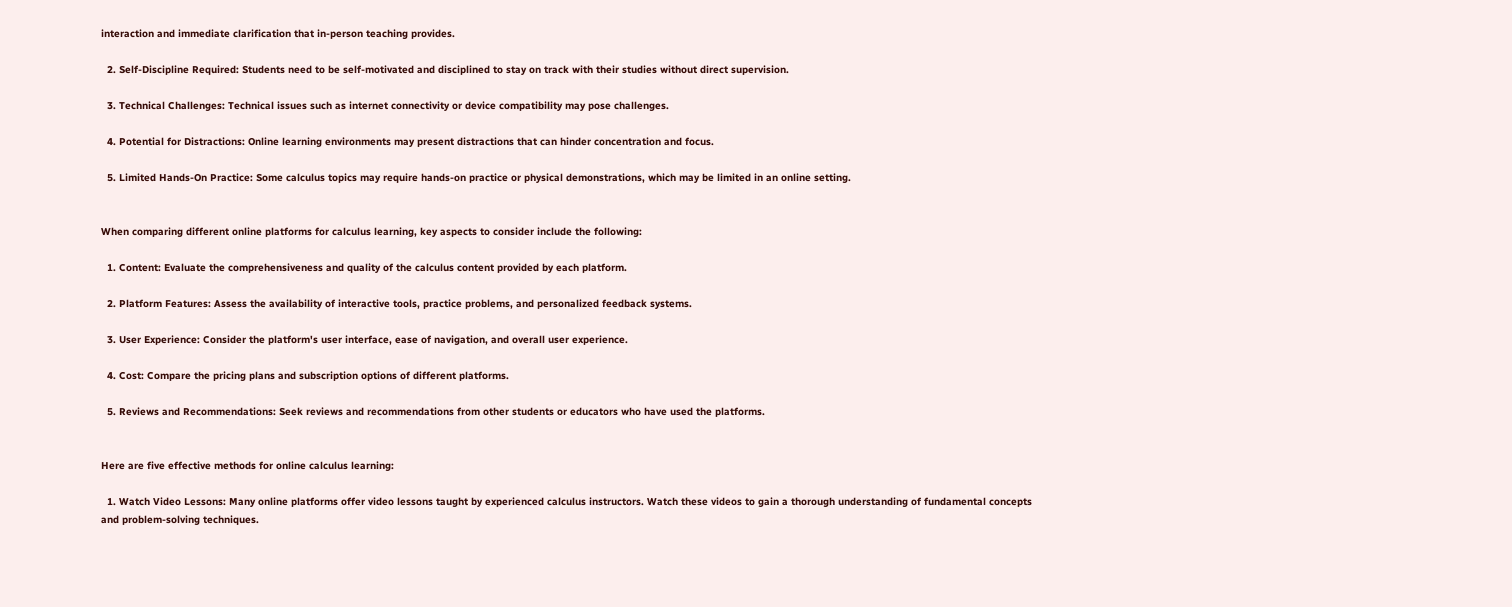interaction and immediate clarification that in-person teaching provides.

  2. Self-Discipline Required: Students need to be self-motivated and disciplined to stay on track with their studies without direct supervision.

  3. Technical Challenges: Technical issues such as internet connectivity or device compatibility may pose challenges.

  4. Potential for Distractions: Online learning environments may present distractions that can hinder concentration and focus.

  5. Limited Hands-On Practice: Some calculus topics may require hands-on practice or physical demonstrations, which may be limited in an online setting.


When comparing different online platforms for calculus learning, key aspects to consider include the following:

  1. Content: Evaluate the comprehensiveness and quality of the calculus content provided by each platform.

  2. Platform Features: Assess the availability of interactive tools, practice problems, and personalized feedback systems.

  3. User Experience: Consider the platform's user interface, ease of navigation, and overall user experience.

  4. Cost: Compare the pricing plans and subscription options of different platforms.

  5. Reviews and Recommendations: Seek reviews and recommendations from other students or educators who have used the platforms.


Here are five effective methods for online calculus learning:

  1. Watch Video Lessons: Many online platforms offer video lessons taught by experienced calculus instructors. Watch these videos to gain a thorough understanding of fundamental concepts and problem-solving techniques.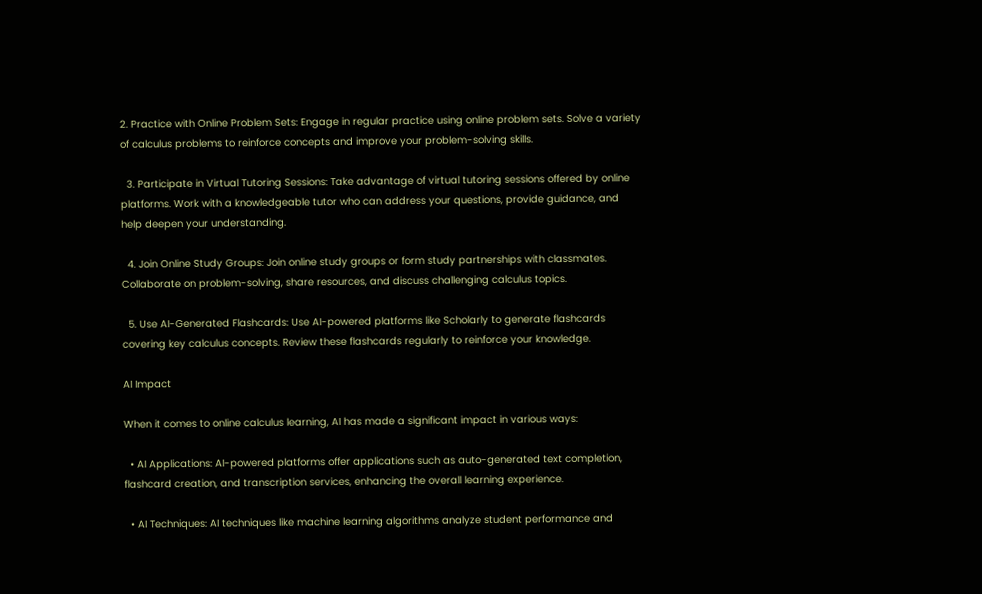2. Practice with Online Problem Sets: Engage in regular practice using online problem sets. Solve a variety of calculus problems to reinforce concepts and improve your problem-solving skills.

  3. Participate in Virtual Tutoring Sessions: Take advantage of virtual tutoring sessions offered by online platforms. Work with a knowledgeable tutor who can address your questions, provide guidance, and help deepen your understanding.

  4. Join Online Study Groups: Join online study groups or form study partnerships with classmates. Collaborate on problem-solving, share resources, and discuss challenging calculus topics.

  5. Use AI-Generated Flashcards: Use AI-powered platforms like Scholarly to generate flashcards covering key calculus concepts. Review these flashcards regularly to reinforce your knowledge.

AI Impact

When it comes to online calculus learning, AI has made a significant impact in various ways:

  • AI Applications: AI-powered platforms offer applications such as auto-generated text completion, flashcard creation, and transcription services, enhancing the overall learning experience.

  • AI Techniques: AI techniques like machine learning algorithms analyze student performance and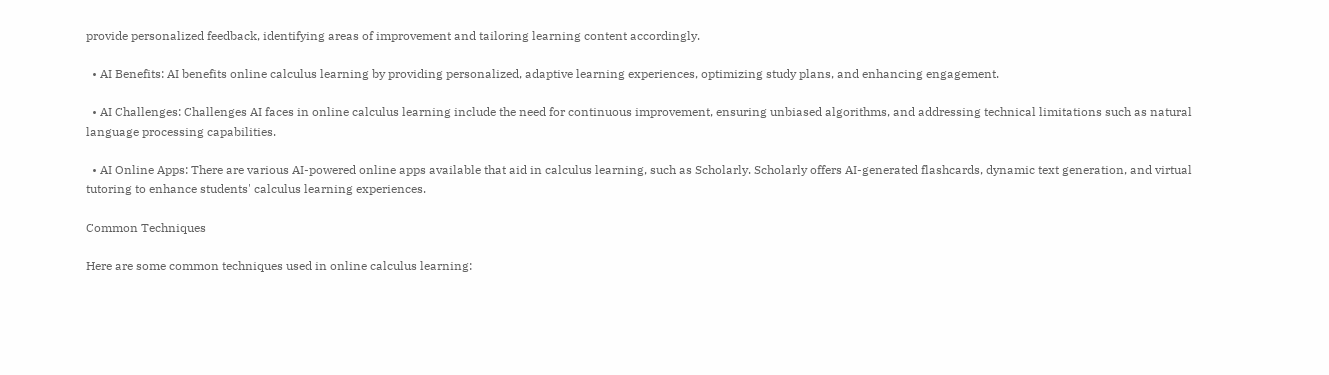provide personalized feedback, identifying areas of improvement and tailoring learning content accordingly.

  • AI Benefits: AI benefits online calculus learning by providing personalized, adaptive learning experiences, optimizing study plans, and enhancing engagement.

  • AI Challenges: Challenges AI faces in online calculus learning include the need for continuous improvement, ensuring unbiased algorithms, and addressing technical limitations such as natural language processing capabilities.

  • AI Online Apps: There are various AI-powered online apps available that aid in calculus learning, such as Scholarly. Scholarly offers AI-generated flashcards, dynamic text generation, and virtual tutoring to enhance students' calculus learning experiences.

Common Techniques

Here are some common techniques used in online calculus learning: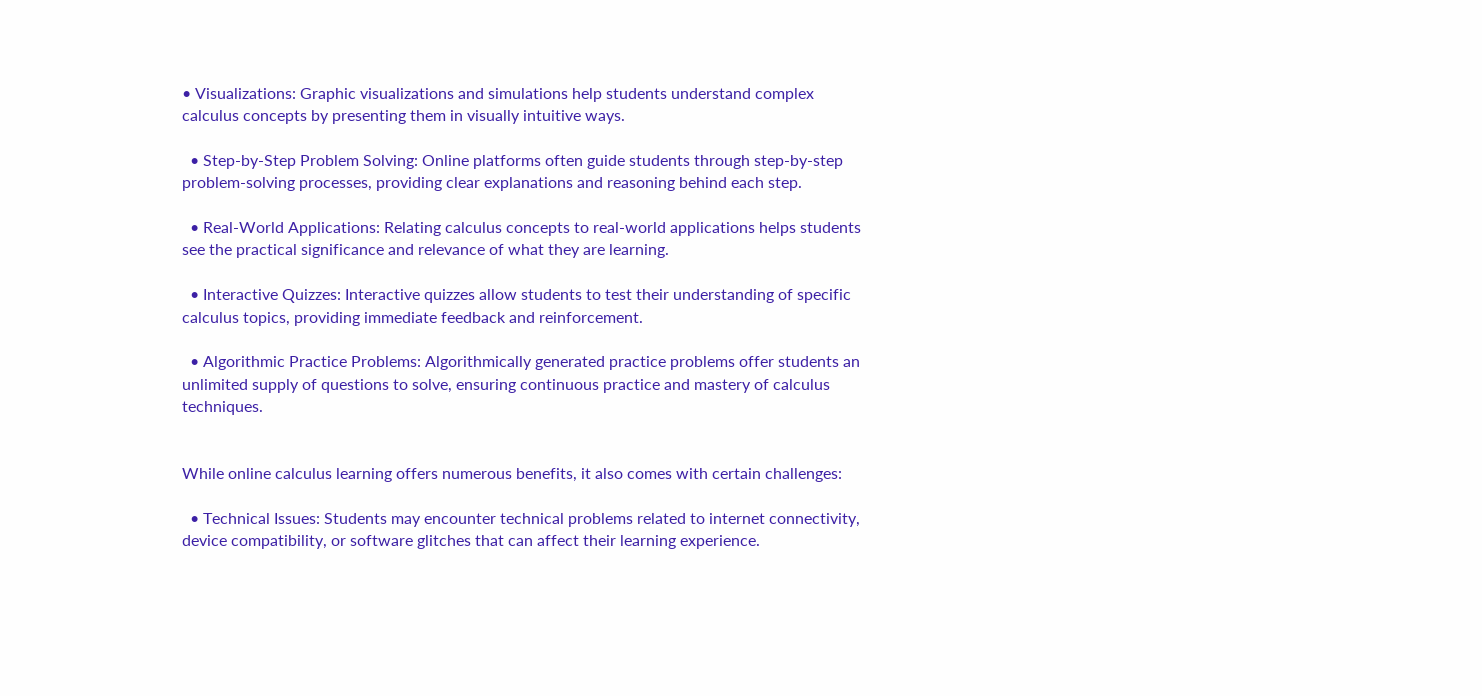• Visualizations: Graphic visualizations and simulations help students understand complex calculus concepts by presenting them in visually intuitive ways.

  • Step-by-Step Problem Solving: Online platforms often guide students through step-by-step problem-solving processes, providing clear explanations and reasoning behind each step.

  • Real-World Applications: Relating calculus concepts to real-world applications helps students see the practical significance and relevance of what they are learning.

  • Interactive Quizzes: Interactive quizzes allow students to test their understanding of specific calculus topics, providing immediate feedback and reinforcement.

  • Algorithmic Practice Problems: Algorithmically generated practice problems offer students an unlimited supply of questions to solve, ensuring continuous practice and mastery of calculus techniques.


While online calculus learning offers numerous benefits, it also comes with certain challenges:

  • Technical Issues: Students may encounter technical problems related to internet connectivity, device compatibility, or software glitches that can affect their learning experience.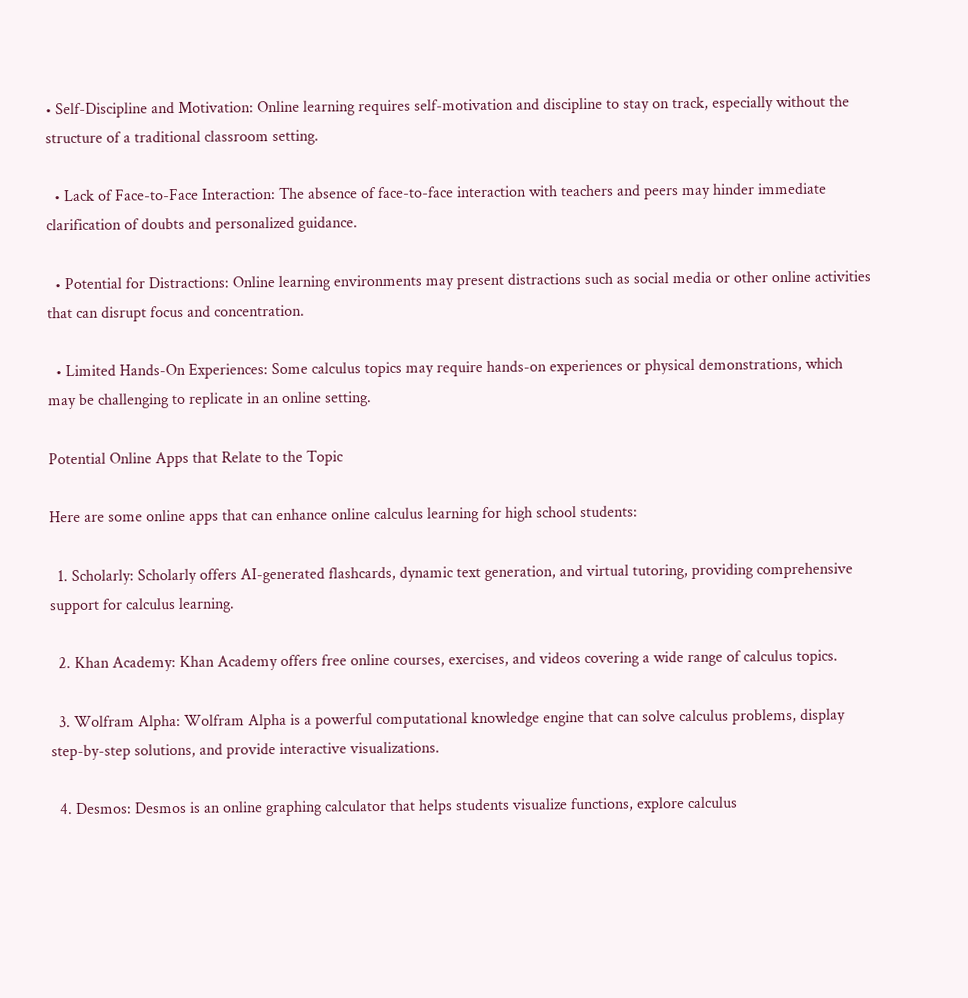• Self-Discipline and Motivation: Online learning requires self-motivation and discipline to stay on track, especially without the structure of a traditional classroom setting.

  • Lack of Face-to-Face Interaction: The absence of face-to-face interaction with teachers and peers may hinder immediate clarification of doubts and personalized guidance.

  • Potential for Distractions: Online learning environments may present distractions such as social media or other online activities that can disrupt focus and concentration.

  • Limited Hands-On Experiences: Some calculus topics may require hands-on experiences or physical demonstrations, which may be challenging to replicate in an online setting.

Potential Online Apps that Relate to the Topic

Here are some online apps that can enhance online calculus learning for high school students:

  1. Scholarly: Scholarly offers AI-generated flashcards, dynamic text generation, and virtual tutoring, providing comprehensive support for calculus learning.

  2. Khan Academy: Khan Academy offers free online courses, exercises, and videos covering a wide range of calculus topics.

  3. Wolfram Alpha: Wolfram Alpha is a powerful computational knowledge engine that can solve calculus problems, display step-by-step solutions, and provide interactive visualizations.

  4. Desmos: Desmos is an online graphing calculator that helps students visualize functions, explore calculus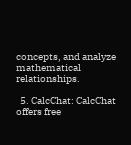concepts, and analyze mathematical relationships.

  5. CalcChat: CalcChat offers free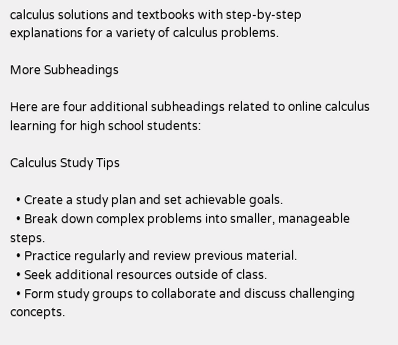calculus solutions and textbooks with step-by-step explanations for a variety of calculus problems.

More Subheadings

Here are four additional subheadings related to online calculus learning for high school students:

Calculus Study Tips

  • Create a study plan and set achievable goals.
  • Break down complex problems into smaller, manageable steps.
  • Practice regularly and review previous material.
  • Seek additional resources outside of class.
  • Form study groups to collaborate and discuss challenging concepts.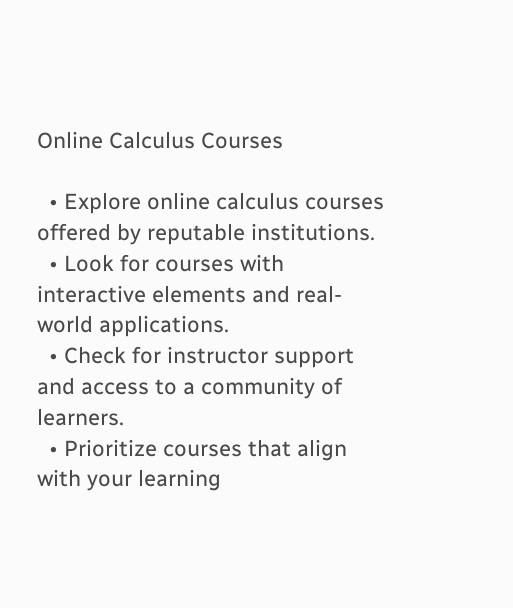Online Calculus Courses

  • Explore online calculus courses offered by reputable institutions.
  • Look for courses with interactive elements and real-world applications.
  • Check for instructor support and access to a community of learners.
  • Prioritize courses that align with your learning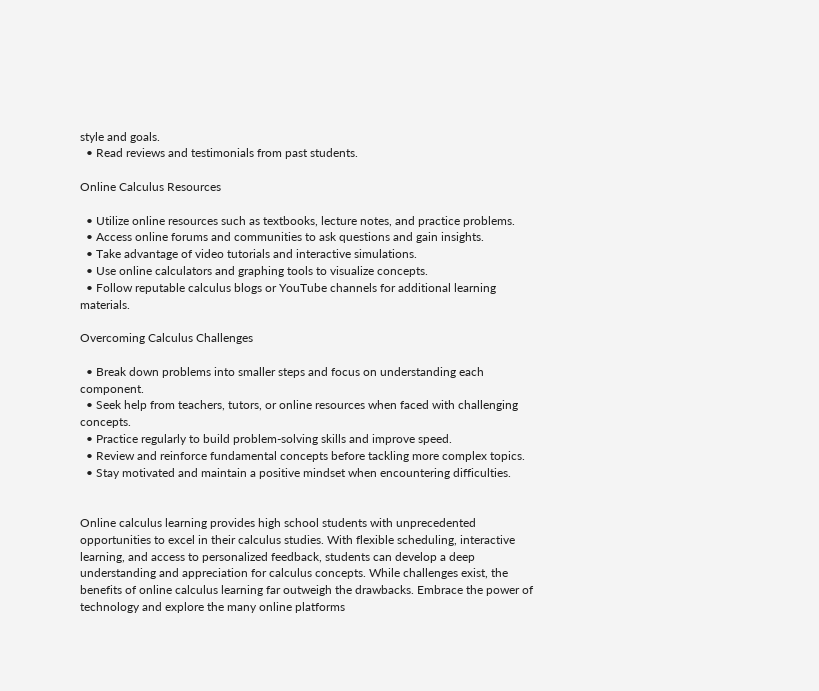style and goals.
  • Read reviews and testimonials from past students.

Online Calculus Resources

  • Utilize online resources such as textbooks, lecture notes, and practice problems.
  • Access online forums and communities to ask questions and gain insights.
  • Take advantage of video tutorials and interactive simulations.
  • Use online calculators and graphing tools to visualize concepts.
  • Follow reputable calculus blogs or YouTube channels for additional learning materials.

Overcoming Calculus Challenges

  • Break down problems into smaller steps and focus on understanding each component.
  • Seek help from teachers, tutors, or online resources when faced with challenging concepts.
  • Practice regularly to build problem-solving skills and improve speed.
  • Review and reinforce fundamental concepts before tackling more complex topics.
  • Stay motivated and maintain a positive mindset when encountering difficulties.


Online calculus learning provides high school students with unprecedented opportunities to excel in their calculus studies. With flexible scheduling, interactive learning, and access to personalized feedback, students can develop a deep understanding and appreciation for calculus concepts. While challenges exist, the benefits of online calculus learning far outweigh the drawbacks. Embrace the power of technology and explore the many online platforms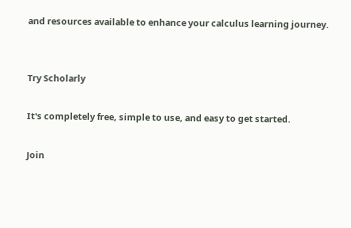and resources available to enhance your calculus learning journey.


Try Scholarly

It's completely free, simple to use, and easy to get started.

Join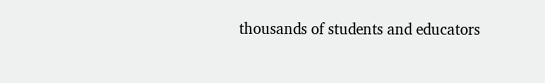thousands of students and educators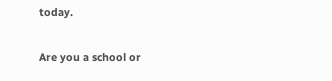today.

Are you a school or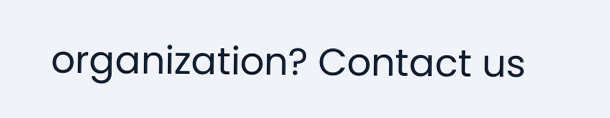organization? Contact us